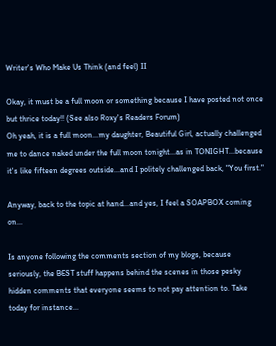Writer's Who Make Us Think (and feel) II

Okay, it must be a full moon or something because I have posted not once but thrice today!! (See also Roxy's Readers Forum)
Oh yeah, it is a full moon...my daughter, Beautiful Girl, actually challenged me to dance naked under the full moon tonight...as in TONIGHT...because it's like fifteen degrees outside...and I politely challenged back, "You first."

Anyway, back to the topic at hand...and yes, I feel a SOAPBOX coming on...

Is anyone following the comments section of my blogs, because seriously, the BEST stuff happens behind the scenes in those pesky hidden comments that everyone seems to not pay attention to. Take today for instance...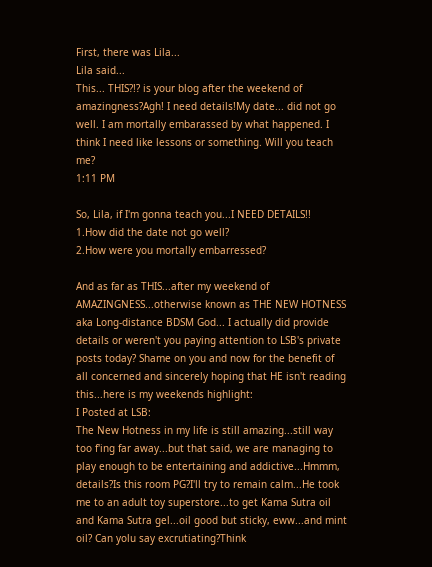First, there was Lila...
Lila said...
This... THIS?!? is your blog after the weekend of amazingness?Agh! I need details!My date... did not go well. I am mortally embarassed by what happened. I think I need like lessons or something. Will you teach me?
1:11 PM

So, Lila, if I'm gonna teach you...I NEED DETAILS!!
1.How did the date not go well?
2.How were you mortally embarressed?

And as far as THIS...after my weekend of AMAZINGNESS...otherwise known as THE NEW HOTNESS aka Long-distance BDSM God... I actually did provide details or weren't you paying attention to LSB's private posts today? Shame on you and now for the benefit of all concerned and sincerely hoping that HE isn't reading this...here is my weekends highlight:
I Posted at LSB:
The New Hotness in my life is still amazing...still way too f'ing far away...but that said, we are managing to play enough to be entertaining and addictive...Hmmm, details?Is this room PG?I'll try to remain calm...He took me to an adult toy superstore...to get Kama Sutra oil and Kama Sutra gel...oil good but sticky, eww...and mint oil? Can yolu say excrutiating?Think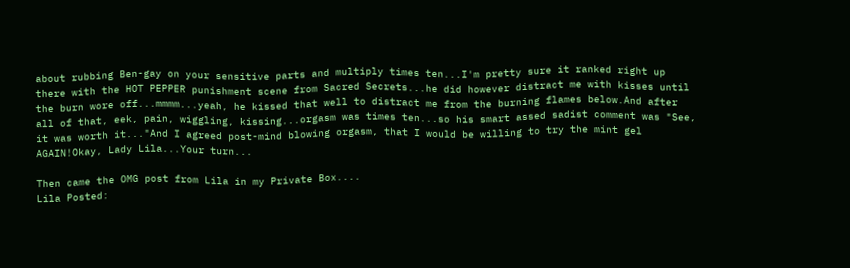about rubbing Ben-gay on your sensitive parts and multiply times ten...I'm pretty sure it ranked right up there with the HOT PEPPER punishment scene from Sacred Secrets...he did however distract me with kisses until the burn wore off...mmmm...yeah, he kissed that well to distract me from the burning flames below.And after all of that, eek, pain, wiggling, kissing...orgasm was times ten...so his smart assed sadist comment was "See, it was worth it..."And I agreed post-mind blowing orgasm, that I would be willing to try the mint gel AGAIN!Okay, Lady Lila...Your turn...

Then came the OMG post from Lila in my Private Box....
Lila Posted: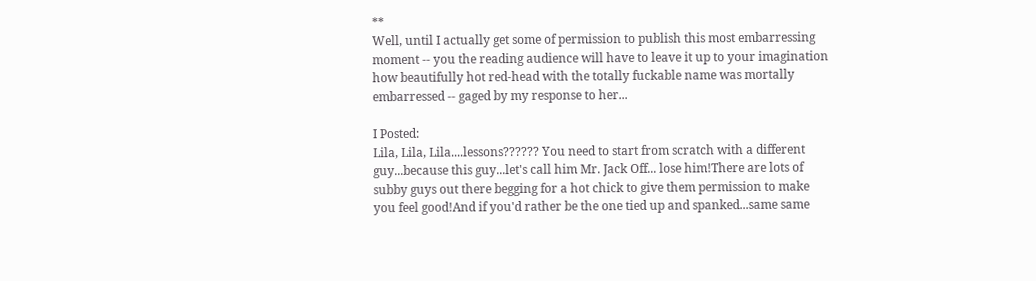**
Well, until I actually get some of permission to publish this most embarressing moment -- you the reading audience will have to leave it up to your imagination how beautifully hot red-head with the totally fuckable name was mortally embarressed -- gaged by my response to her...

I Posted:
Lila, Lila, Lila....lessons?????? You need to start from scratch with a different guy...because this guy...let's call him Mr. Jack Off... lose him!There are lots of subby guys out there begging for a hot chick to give them permission to make you feel good!And if you'd rather be the one tied up and spanked...same same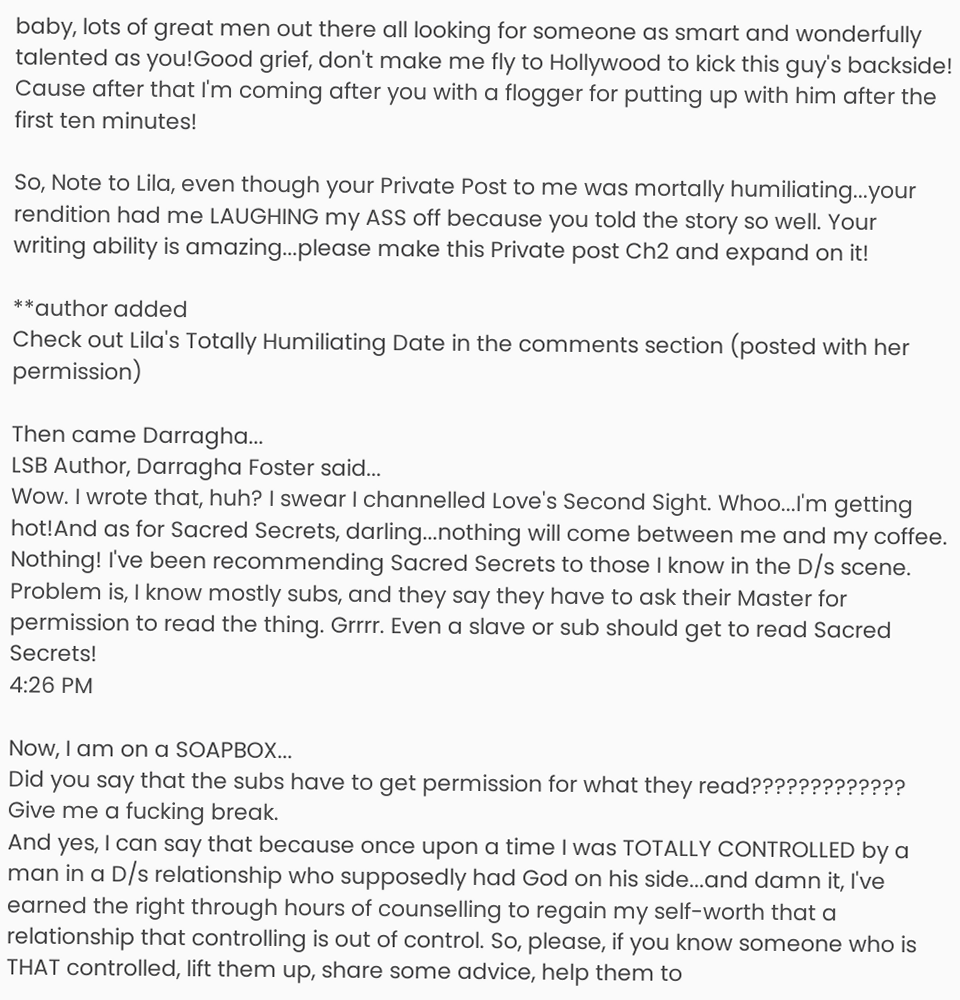baby, lots of great men out there all looking for someone as smart and wonderfully talented as you!Good grief, don't make me fly to Hollywood to kick this guy's backside! Cause after that I'm coming after you with a flogger for putting up with him after the first ten minutes!

So, Note to Lila, even though your Private Post to me was mortally humiliating...your rendition had me LAUGHING my ASS off because you told the story so well. Your writing ability is amazing...please make this Private post Ch2 and expand on it!

**author added
Check out Lila's Totally Humiliating Date in the comments section (posted with her permission)

Then came Darragha...
LSB Author, Darragha Foster said...
Wow. I wrote that, huh? I swear I channelled Love's Second Sight. Whoo...I'm getting hot!And as for Sacred Secrets, darling...nothing will come between me and my coffee. Nothing! I've been recommending Sacred Secrets to those I know in the D/s scene. Problem is, I know mostly subs, and they say they have to ask their Master for permission to read the thing. Grrrr. Even a slave or sub should get to read Sacred Secrets!
4:26 PM

Now, I am on a SOAPBOX...
Did you say that the subs have to get permission for what they read?????????????
Give me a fucking break.
And yes, I can say that because once upon a time I was TOTALLY CONTROLLED by a man in a D/s relationship who supposedly had God on his side...and damn it, I've earned the right through hours of counselling to regain my self-worth that a relationship that controlling is out of control. So, please, if you know someone who is THAT controlled, lift them up, share some advice, help them to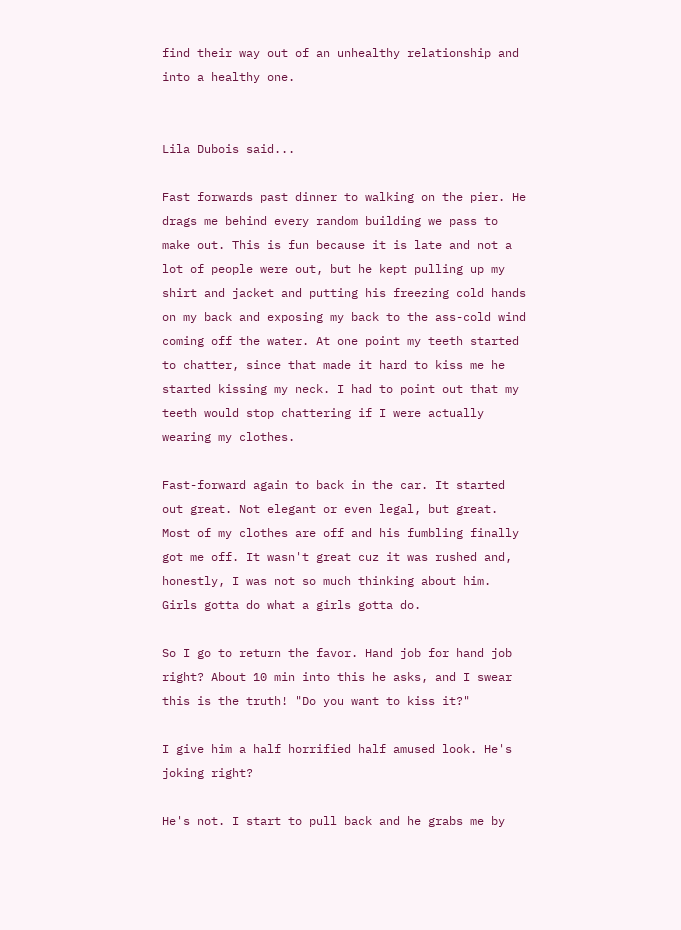find their way out of an unhealthy relationship and into a healthy one.


Lila Dubois said...

Fast forwards past dinner to walking on the pier. He drags me behind every random building we pass to make out. This is fun because it is late and not a lot of people were out, but he kept pulling up my shirt and jacket and putting his freezing cold hands on my back and exposing my back to the ass-cold wind coming off the water. At one point my teeth started to chatter, since that made it hard to kiss me he started kissing my neck. I had to point out that my teeth would stop chattering if I were actually wearing my clothes.

Fast-forward again to back in the car. It started out great. Not elegant or even legal, but great. Most of my clothes are off and his fumbling finally got me off. It wasn't great cuz it was rushed and, honestly, I was not so much thinking about him. Girls gotta do what a girls gotta do.

So I go to return the favor. Hand job for hand job right? About 10 min into this he asks, and I swear this is the truth! "Do you want to kiss it?"

I give him a half horrified half amused look. He's joking right?

He's not. I start to pull back and he grabs me by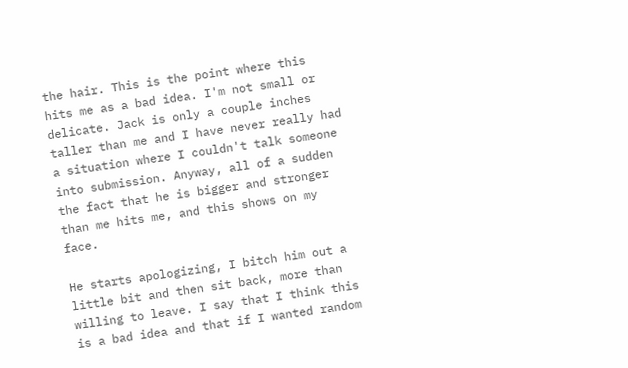the hair. This is the point where this hits me as a bad idea. I'm not small or delicate. Jack is only a couple inches taller than me and I have never really had a situation where I couldn't talk someone into submission. Anyway, all of a sudden the fact that he is bigger and stronger than me hits me, and this shows on my face.

He starts apologizing, I bitch him out a little bit and then sit back, more than willing to leave. I say that I think this is a bad idea and that if I wanted random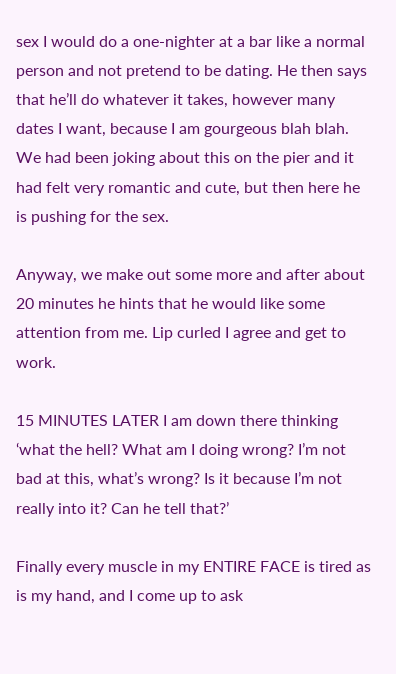sex I would do a one-nighter at a bar like a normal person and not pretend to be dating. He then says that he’ll do whatever it takes, however many dates I want, because I am gourgeous blah blah. We had been joking about this on the pier and it had felt very romantic and cute, but then here he is pushing for the sex.

Anyway, we make out some more and after about 20 minutes he hints that he would like some attention from me. Lip curled I agree and get to work.

15 MINUTES LATER I am down there thinking ‘what the hell? What am I doing wrong? I’m not bad at this, what’s wrong? Is it because I’m not really into it? Can he tell that?’

Finally every muscle in my ENTIRE FACE is tired as is my hand, and I come up to ask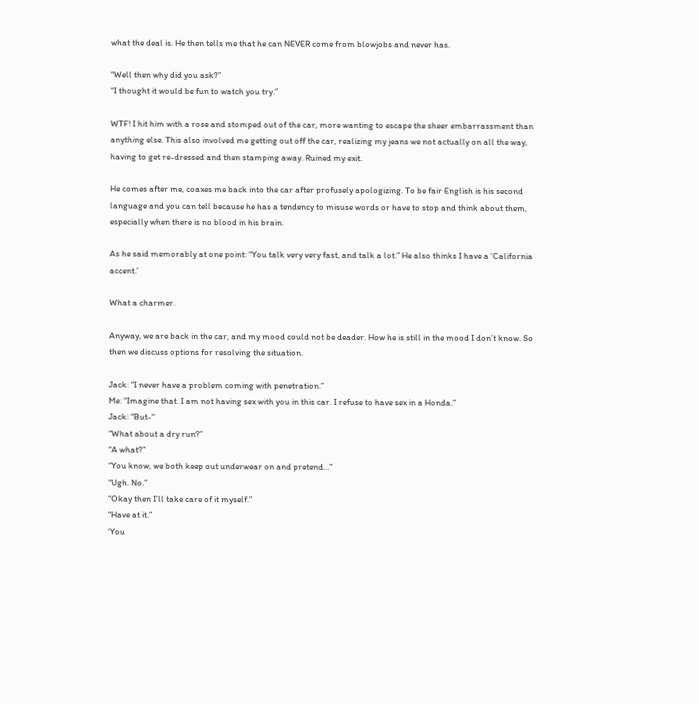what the deal is. He then tells me that he can NEVER come from blowjobs and never has.

“Well then why did you ask?”
“I thought it would be fun to watch you try.”

WTF! I hit him with a rose and stomped out of the car, more wanting to escape the sheer embarrassment than anything else. This also involved me getting out off the car, realizing my jeans we not actually on all the way, having to get re-dressed and then stamping away. Ruined my exit.

He comes after me, coaxes me back into the car after profusely apologizing. To be fair English is his second language and you can tell because he has a tendency to misuse words or have to stop and think about them, especially when there is no blood in his brain.

As he said memorably at one point: “You talk very very fast, and talk a lot.” He also thinks I have a ‘California accent.’

What a charmer.

Anyway, we are back in the car, and my mood could not be deader. How he is still in the mood I don’t know. So then we discuss options for resolving the situation.

Jack: “I never have a problem coming with penetration.”
Me: “Imagine that. I am not having sex with you in this car. I refuse to have sex in a Honda.”
Jack: “But-“
“What about a dry run?”
“A what?”
“You know, we both keep out underwear on and pretend…”
“Ugh. No.”
“Okay then I’ll take care of it myself.”
“Have at it.”
‘You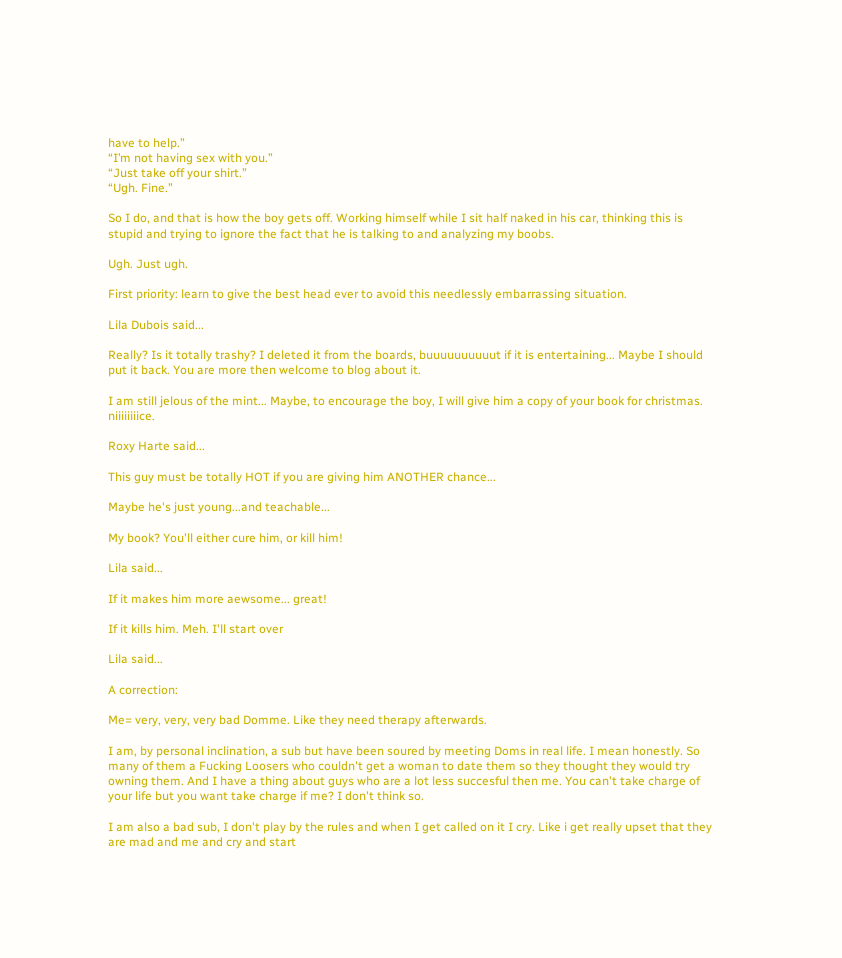have to help.”
“I’m not having sex with you.”
“Just take off your shirt.”
“Ugh. Fine.”

So I do, and that is how the boy gets off. Working himself while I sit half naked in his car, thinking this is stupid and trying to ignore the fact that he is talking to and analyzing my boobs.

Ugh. Just ugh.

First priority: learn to give the best head ever to avoid this needlessly embarrassing situation.

Lila Dubois said...

Really? Is it totally trashy? I deleted it from the boards, buuuuuuuuuut if it is entertaining... Maybe I should put it back. You are more then welcome to blog about it.

I am still jelous of the mint... Maybe, to encourage the boy, I will give him a copy of your book for christmas. niiiiiiiice.

Roxy Harte said...

This guy must be totally HOT if you are giving him ANOTHER chance...

Maybe he's just young...and teachable...

My book? You'll either cure him, or kill him!

Lila said...

If it makes him more aewsome... great!

If it kills him. Meh. I'll start over

Lila said...

A correction:

Me= very, very, very bad Domme. Like they need therapy afterwards.

I am, by personal inclination, a sub but have been soured by meeting Doms in real life. I mean honestly. So many of them a Fucking Loosers who couldn't get a woman to date them so they thought they would try owning them. And I have a thing about guys who are a lot less succesful then me. You can't take charge of your life but you want take charge if me? I don't think so.

I am also a bad sub, I don't play by the rules and when I get called on it I cry. Like i get really upset that they are mad and me and cry and start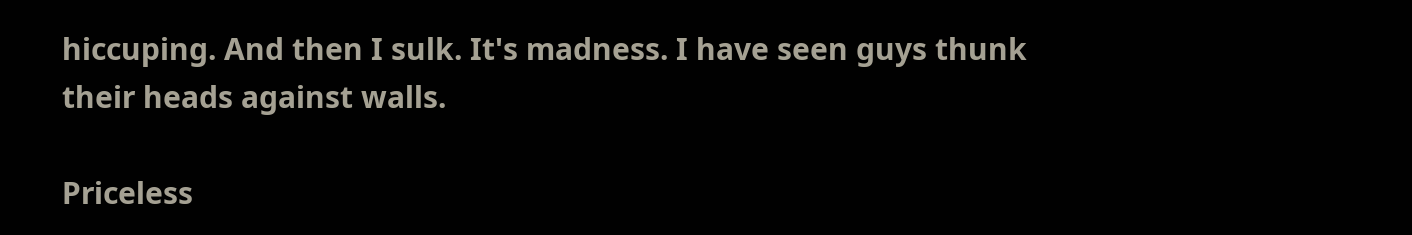hiccuping. And then I sulk. It's madness. I have seen guys thunk their heads against walls.

Priceless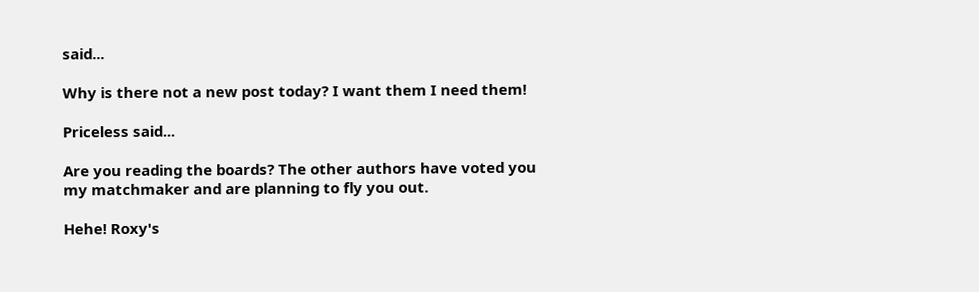said...

Why is there not a new post today? I want them I need them!

Priceless said...

Are you reading the boards? The other authors have voted you my matchmaker and are planning to fly you out.

Hehe! Roxy's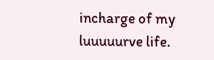incharge of my luuuuurve life.